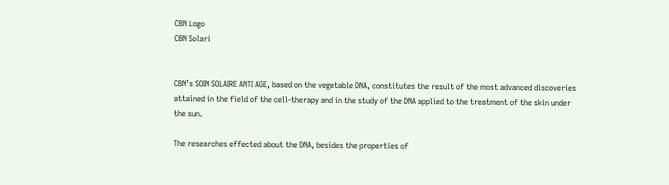CBN Logo
CBN Solari


CBN’s SOIN SOLAIRE ANTI AGE, based on the vegetable DNA, constitutes the result of the most advanced discoveries attained in the field of the cell-therapy and in the study of the DNA applied to the treatment of the skin under the sun.

The researches effected about the DNA, besides the properties of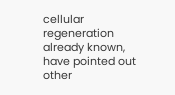cellular regeneration already known, have pointed out other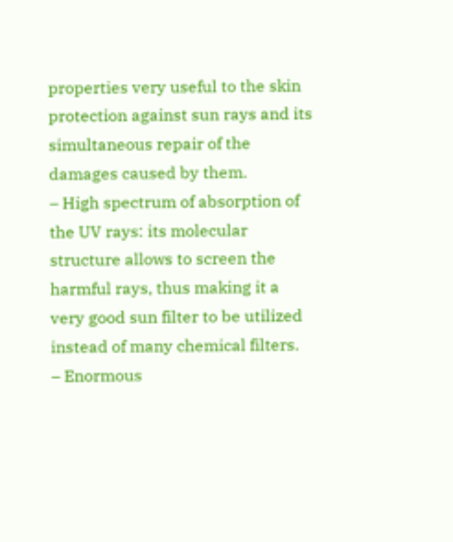properties very useful to the skin protection against sun rays and its simultaneous repair of the damages caused by them.
– High spectrum of absorption of the UV rays: its molecular structure allows to screen the harmful rays, thus making it a very good sun filter to be utilized instead of many chemical filters.
– Enormous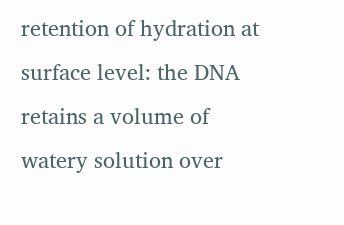retention of hydration at surface level: the DNA retains a volume of watery solution over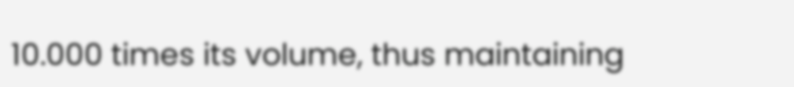10.000 times its volume, thus maintaining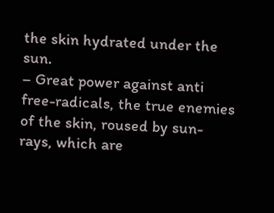the skin hydrated under the sun.
– Great power against anti free-radicals, the true enemies of the skin, roused by sun-rays, which are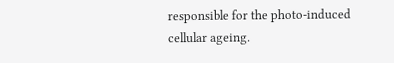responsible for the photo-induced cellular ageing.